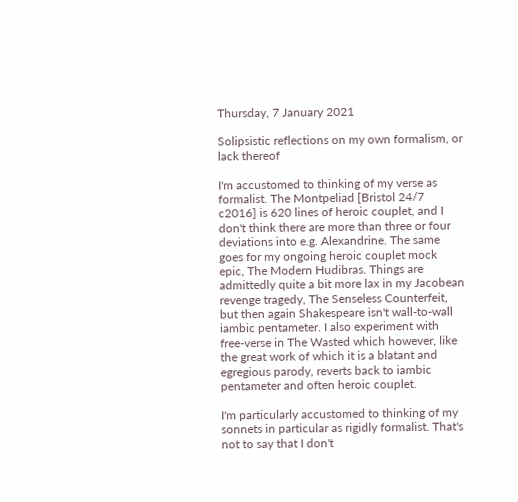Thursday, 7 January 2021

Solipsistic reflections on my own formalism, or lack thereof

I'm accustomed to thinking of my verse as formalist. The Montpeliad [Bristol 24/7 c2016] is 620 lines of heroic couplet, and I don't think there are more than three or four deviations into e.g. Alexandrine. The same goes for my ongoing heroic couplet mock epic, The Modern Hudibras. Things are admittedly quite a bit more lax in my Jacobean revenge tragedy, The Senseless Counterfeit, but then again Shakespeare isn't wall-to-wall iambic pentameter. I also experiment with free-verse in The Wasted which however, like the great work of which it is a blatant and egregious parody, reverts back to iambic pentameter and often heroic couplet.

I'm particularly accustomed to thinking of my sonnets in particular as rigidly formalist. That's not to say that I don't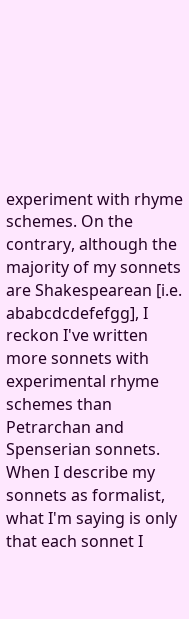experiment with rhyme schemes. On the contrary, although the majority of my sonnets are Shakespearean [i.e. ababcdcdefefgg], I reckon I've written more sonnets with experimental rhyme schemes than Petrarchan and Spenserian sonnets. When I describe my sonnets as formalist, what I'm saying is only  that each sonnet I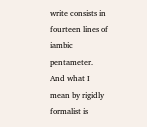write consists in fourteen lines of iambic pentameter. And what I mean by rigidly formalist is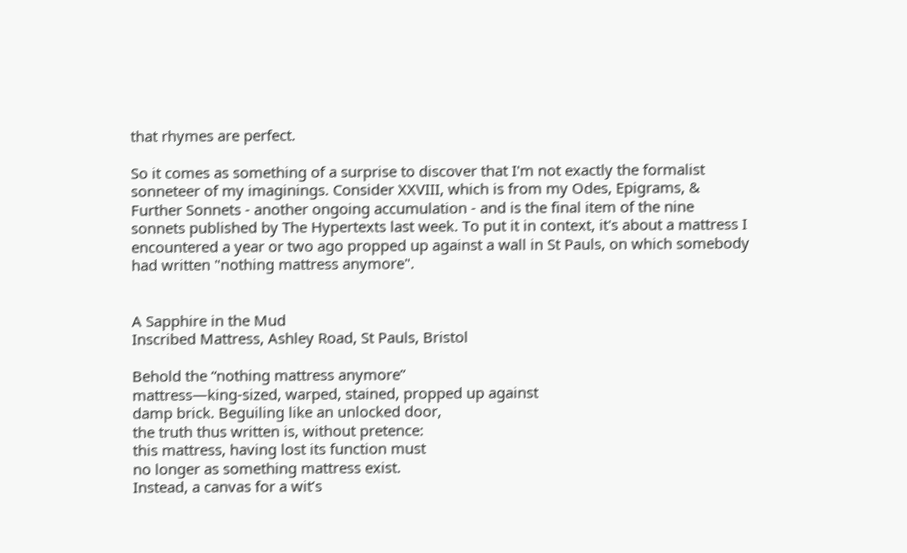that rhymes are perfect.

So it comes as something of a surprise to discover that I'm not exactly the formalist sonneteer of my imaginings. Consider XXVIII, which is from my Odes, Epigrams, & Further Sonnets - another ongoing accumulation - and is the final item of the nine sonnets published by The Hypertexts last week. To put it in context, it's about a mattress I encountered a year or two ago propped up against a wall in St Pauls, on which somebody had written "nothing mattress anymore".


A Sapphire in the Mud
Inscribed Mattress, Ashley Road, St Pauls, Bristol

Behold the “nothing mattress anymore”
mattress—king-sized, warped, stained, propped up against
damp brick. Beguiling like an unlocked door,
the truth thus written is, without pretence:
this mattress, having lost its function must
no longer as something mattress exist.
Instead, a canvas for a wit’s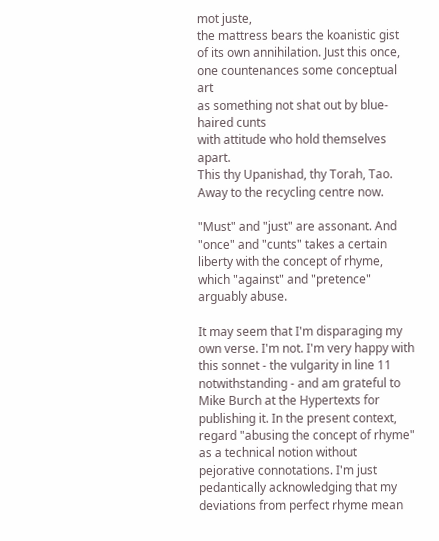mot juste,
the mattress bears the koanistic gist
of its own annihilation. Just this once,
one countenances some conceptual art
as something not shat out by blue-haired cunts
with attitude who hold themselves apart.
This thy Upanishad, thy Torah, Tao.
Away to the recycling centre now.

"Must" and "just" are assonant. And "once" and "cunts" takes a certain liberty with the concept of rhyme, which "against" and "pretence" arguably abuse.

It may seem that I'm disparaging my own verse. I'm not. I'm very happy with this sonnet - the vulgarity in line 11 notwithstanding - and am grateful to Mike Burch at the Hypertexts for publishing it. In the present context, regard "abusing the concept of rhyme" as a technical notion without pejorative connotations. I'm just pedantically acknowledging that my deviations from perfect rhyme mean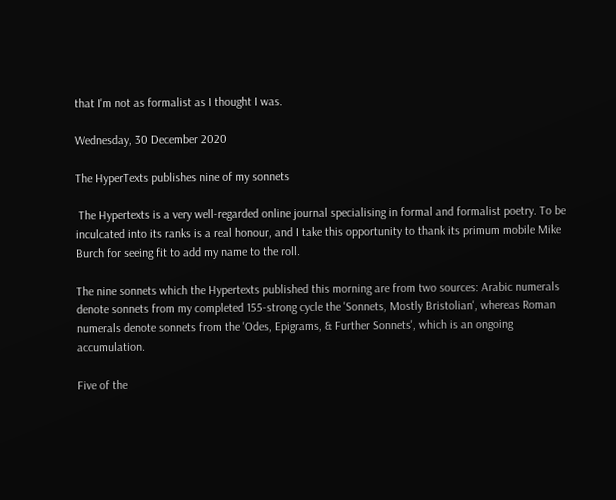that I'm not as formalist as I thought I was.

Wednesday, 30 December 2020

The HyperTexts publishes nine of my sonnets

 The Hypertexts is a very well-regarded online journal specialising in formal and formalist poetry. To be inculcated into its ranks is a real honour, and I take this opportunity to thank its primum mobile Mike Burch for seeing fit to add my name to the roll.

The nine sonnets which the Hypertexts published this morning are from two sources: Arabic numerals denote sonnets from my completed 155-strong cycle the 'Sonnets, Mostly Bristolian', whereas Roman numerals denote sonnets from the 'Odes, Epigrams, & Further Sonnets', which is an ongoing accumulation.

Five of the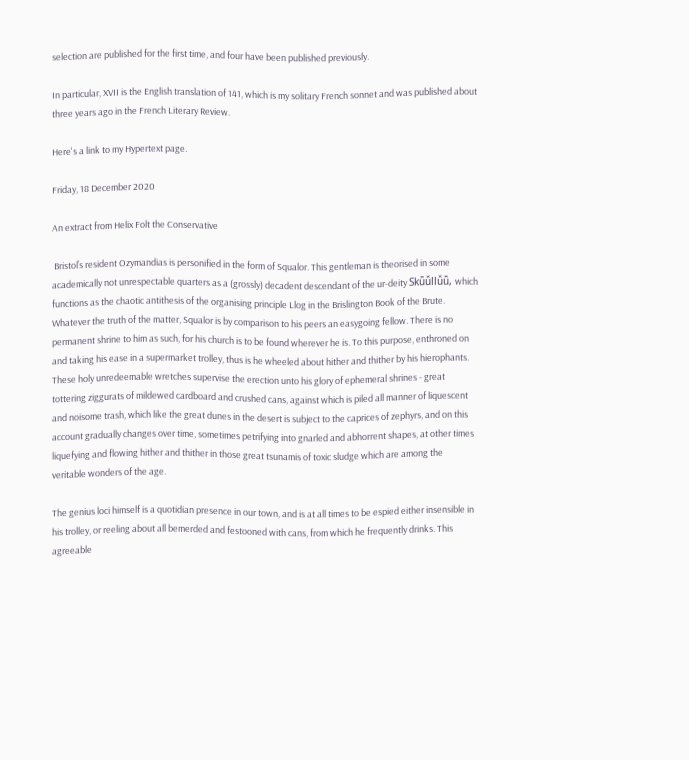selection are published for the first time, and four have been published previously.

In particular, XVII is the English translation of 141, which is my solitary French sonnet and was published about three years ago in the French Literary Review.

Here's a link to my Hypertext page.

Friday, 18 December 2020

An extract from Helix Folt the Conservative

 Bristol’s resident Ozymandias is personified in the form of Squalor. This gentleman is theorised in some academically not unrespectable quarters as a (grossly) decadent descendant of the ur-deity Skǖǚllǚǖ, which functions as the chaotic antithesis of the organising principle Llog in the Brislington Book of the Brute. Whatever the truth of the matter, Squalor is by comparison to his peers an easygoing fellow. There is no permanent shrine to him as such, for his church is to be found wherever he is. To this purpose, enthroned on and taking his ease in a supermarket trolley, thus is he wheeled about hither and thither by his hierophants. These holy unredeemable wretches supervise the erection unto his glory of ephemeral shrines - great tottering ziggurats of mildewed cardboard and crushed cans, against which is piled all manner of liquescent and noisome trash, which like the great dunes in the desert is subject to the caprices of zephyrs, and on this account gradually changes over time, sometimes petrifying into gnarled and abhorrent shapes, at other times liquefying and flowing hither and thither in those great tsunamis of toxic sludge which are among the veritable wonders of the age.

The genius loci himself is a quotidian presence in our town, and is at all times to be espied either insensible in his trolley, or reeling about all bemerded and festooned with cans, from which he frequently drinks. This agreeable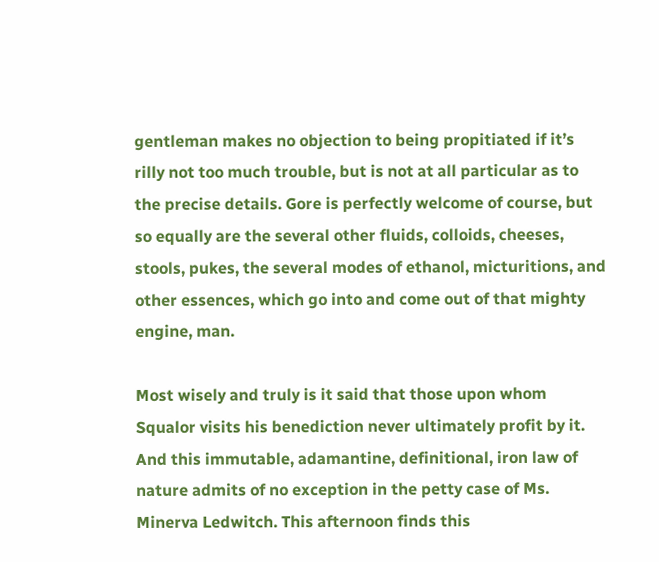gentleman makes no objection to being propitiated if it’s rilly not too much trouble, but is not at all particular as to the precise details. Gore is perfectly welcome of course, but so equally are the several other fluids, colloids, cheeses, stools, pukes, the several modes of ethanol, micturitions, and other essences, which go into and come out of that mighty engine, man.

Most wisely and truly is it said that those upon whom Squalor visits his benediction never ultimately profit by it. And this immutable, adamantine, definitional, iron law of nature admits of no exception in the petty case of Ms. Minerva Ledwitch. This afternoon finds this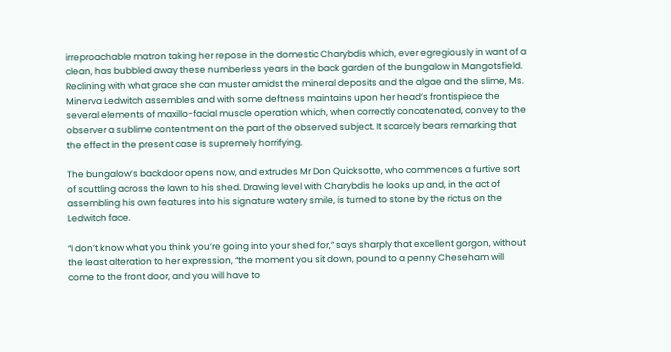irreproachable matron taking her repose in the domestic Charybdis which, ever egregiously in want of a clean, has bubbled away these numberless years in the back garden of the bungalow in Mangotsfield. Reclining with what grace she can muster amidst the mineral deposits and the algae and the slime, Ms. Minerva Ledwitch assembles and with some deftness maintains upon her head’s frontispiece the several elements of maxillo-facial muscle operation which, when correctly concatenated, convey to the observer a sublime contentment on the part of the observed subject. It scarcely bears remarking that the effect in the present case is supremely horrifying.

The bungalow’s backdoor opens now, and extrudes Mr Don Quicksotte, who commences a furtive sort of scuttling across the lawn to his shed. Drawing level with Charybdis he looks up and, in the act of assembling his own features into his signature watery smile, is turned to stone by the rictus on the Ledwitch face.

“I don’t know what you think you’re going into your shed for,” says sharply that excellent gorgon, without the least alteration to her expression, “the moment you sit down, pound to a penny Cheseham will come to the front door, and you will have to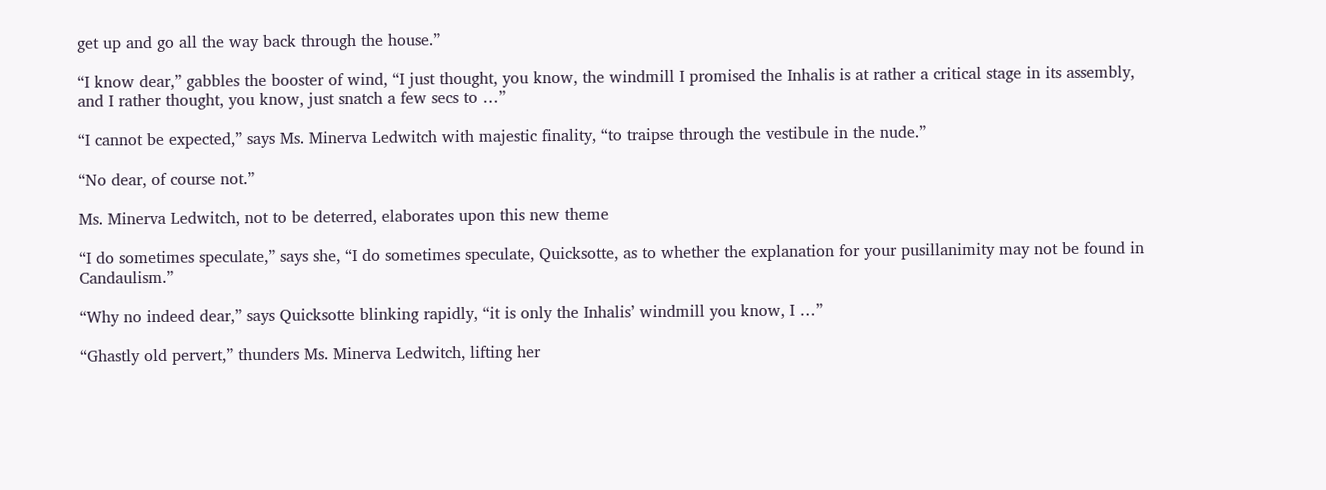get up and go all the way back through the house.”

“I know dear,” gabbles the booster of wind, “I just thought, you know, the windmill I promised the Inhalis is at rather a critical stage in its assembly, and I rather thought, you know, just snatch a few secs to …”

“I cannot be expected,” says Ms. Minerva Ledwitch with majestic finality, “to traipse through the vestibule in the nude.”

“No dear, of course not.”

Ms. Minerva Ledwitch, not to be deterred, elaborates upon this new theme

“I do sometimes speculate,” says she, “I do sometimes speculate, Quicksotte, as to whether the explanation for your pusillanimity may not be found in Candaulism.”

“Why no indeed dear,” says Quicksotte blinking rapidly, “it is only the Inhalis’ windmill you know, I …”

“Ghastly old pervert,” thunders Ms. Minerva Ledwitch, lifting her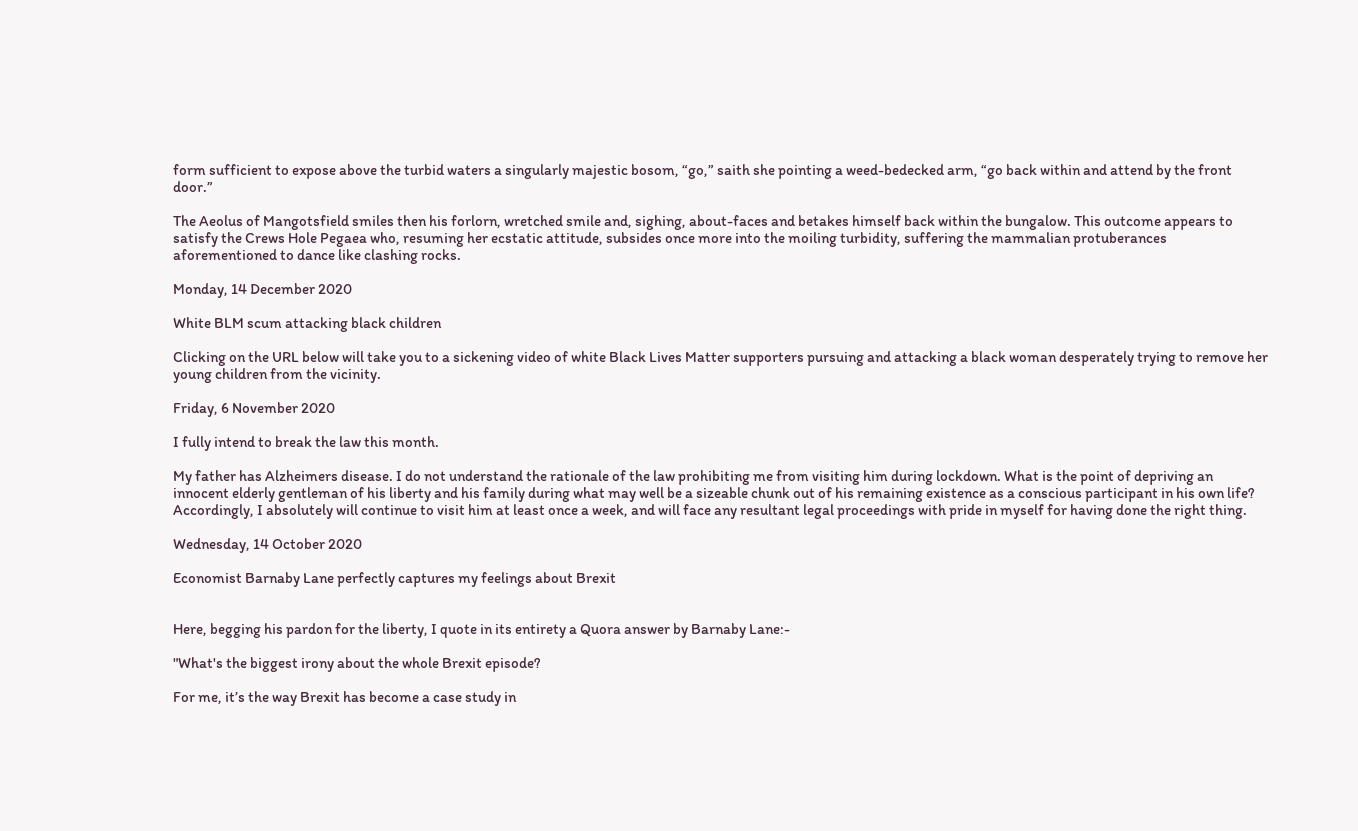form sufficient to expose above the turbid waters a singularly majestic bosom, “go,” saith she pointing a weed-bedecked arm, “go back within and attend by the front door.”

The Aeolus of Mangotsfield smiles then his forlorn, wretched smile and, sighing, about-faces and betakes himself back within the bungalow. This outcome appears to satisfy the Crews Hole Pegaea who, resuming her ecstatic attitude, subsides once more into the moiling turbidity, suffering the mammalian protuberances aforementioned to dance like clashing rocks.

Monday, 14 December 2020

White BLM scum attacking black children

Clicking on the URL below will take you to a sickening video of white Black Lives Matter supporters pursuing and attacking a black woman desperately trying to remove her young children from the vicinity.

Friday, 6 November 2020

I fully intend to break the law this month.

My father has Alzheimers disease. I do not understand the rationale of the law prohibiting me from visiting him during lockdown. What is the point of depriving an innocent elderly gentleman of his liberty and his family during what may well be a sizeable chunk out of his remaining existence as a conscious participant in his own life? Accordingly, I absolutely will continue to visit him at least once a week, and will face any resultant legal proceedings with pride in myself for having done the right thing.

Wednesday, 14 October 2020

Economist Barnaby Lane perfectly captures my feelings about Brexit


Here, begging his pardon for the liberty, I quote in its entirety a Quora answer by Barnaby Lane:-

"What's the biggest irony about the whole Brexit episode?

For me, it’s the way Brexit has become a case study in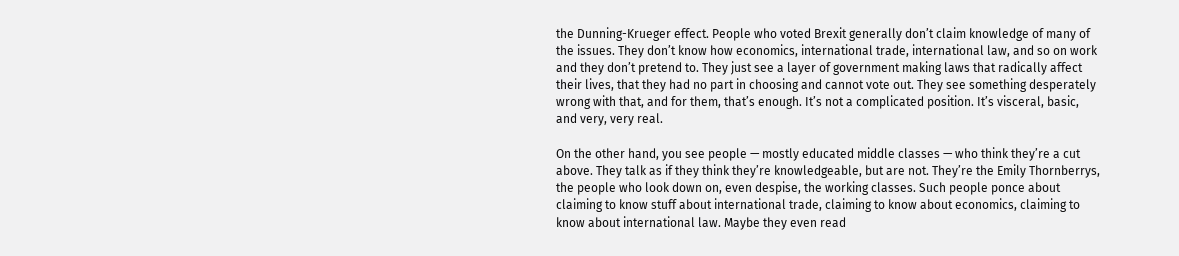the Dunning-Krueger effect. People who voted Brexit generally don’t claim knowledge of many of the issues. They don’t know how economics, international trade, international law, and so on work and they don’t pretend to. They just see a layer of government making laws that radically affect their lives, that they had no part in choosing and cannot vote out. They see something desperately wrong with that, and for them, that’s enough. It’s not a complicated position. It’s visceral, basic, and very, very real.

On the other hand, you see people — mostly educated middle classes — who think they’re a cut above. They talk as if they think they’re knowledgeable, but are not. They’re the Emily Thornberrys, the people who look down on, even despise, the working classes. Such people ponce about claiming to know stuff about international trade, claiming to know about economics, claiming to know about international law. Maybe they even read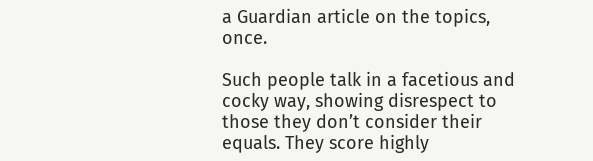a Guardian article on the topics, once.

Such people talk in a facetious and cocky way, showing disrespect to those they don’t consider their equals. They score highly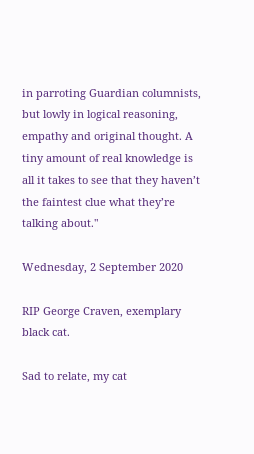in parroting Guardian columnists, but lowly in logical reasoning, empathy and original thought. A tiny amount of real knowledge is all it takes to see that they haven’t the faintest clue what they’re talking about."

Wednesday, 2 September 2020

RIP George Craven, exemplary black cat.

Sad to relate, my cat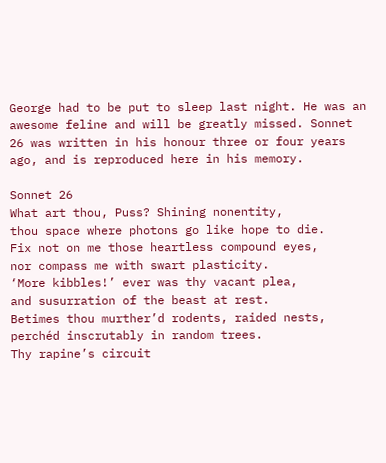George had to be put to sleep last night. He was an awesome feline and will be greatly missed. Sonnet 26 was written in his honour three or four years ago, and is reproduced here in his memory.

Sonnet 26
What art thou, Puss? Shining nonentity,
thou space where photons go like hope to die.
Fix not on me those heartless compound eyes,
nor compass me with swart plasticity.
‘More kibbles!’ ever was thy vacant plea,
and susurration of the beast at rest.
Betimes thou murther’d rodents, raided nests,
perchéd inscrutably in random trees.
Thy rapine’s circuit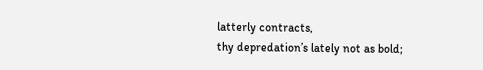latterly contracts,
thy depredation’s lately not as bold;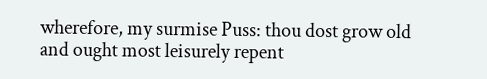wherefore, my surmise Puss: thou dost grow old
and ought most leisurely repent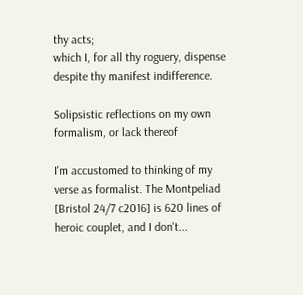thy acts;
which I, for all thy roguery, dispense
despite thy manifest indifference.

Solipsistic reflections on my own formalism, or lack thereof

I'm accustomed to thinking of my verse as formalist. The Montpeliad [Bristol 24/7 c2016] is 620 lines of heroic couplet, and I don't...